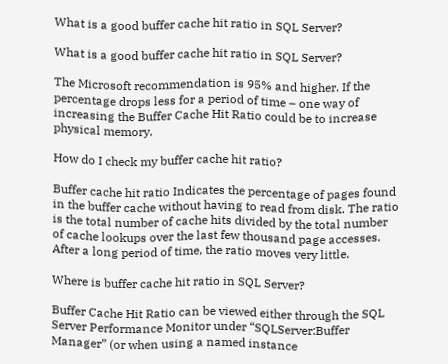What is a good buffer cache hit ratio in SQL Server?

What is a good buffer cache hit ratio in SQL Server?

The Microsoft recommendation is 95% and higher. If the percentage drops less for a period of time – one way of increasing the Buffer Cache Hit Ratio could be to increase physical memory.

How do I check my buffer cache hit ratio?

Buffer cache hit ratio Indicates the percentage of pages found in the buffer cache without having to read from disk. The ratio is the total number of cache hits divided by the total number of cache lookups over the last few thousand page accesses. After a long period of time, the ratio moves very little.

Where is buffer cache hit ratio in SQL Server?

Buffer Cache Hit Ratio can be viewed either through the SQL Server Performance Monitor under “SQLServer:Buffer Manager” (or when using a named instance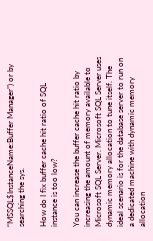“MSSQL$InstanceName:Buffer Manager”) or by searching the sys.

How do I fix buffer cache hit ratio of SQL instance is too low?

You can increase the buffer cache hit ratio by increasing the amount of memory available to Microsoft SQL Server. Microsoft SQL Server uses dynamic memory allocation to tune itself. The ideal scenario is for the database server to run on a dedicated machine with dynamic memory allocation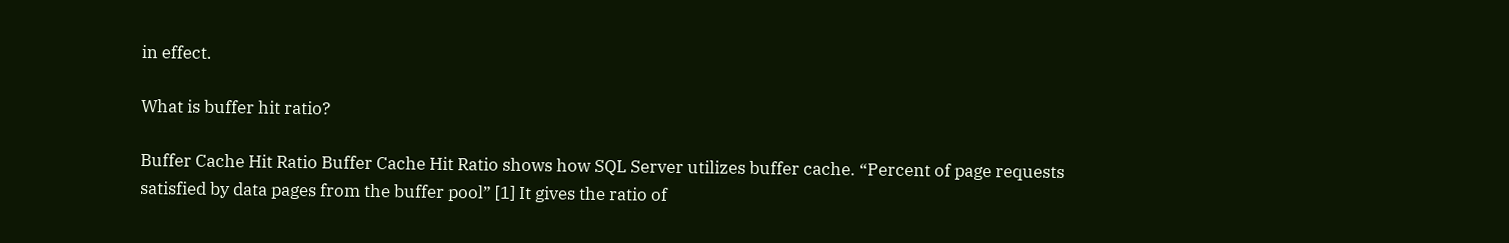in effect.

What is buffer hit ratio?

Buffer Cache Hit Ratio Buffer Cache Hit Ratio shows how SQL Server utilizes buffer cache. “Percent of page requests satisfied by data pages from the buffer pool” [1] It gives the ratio of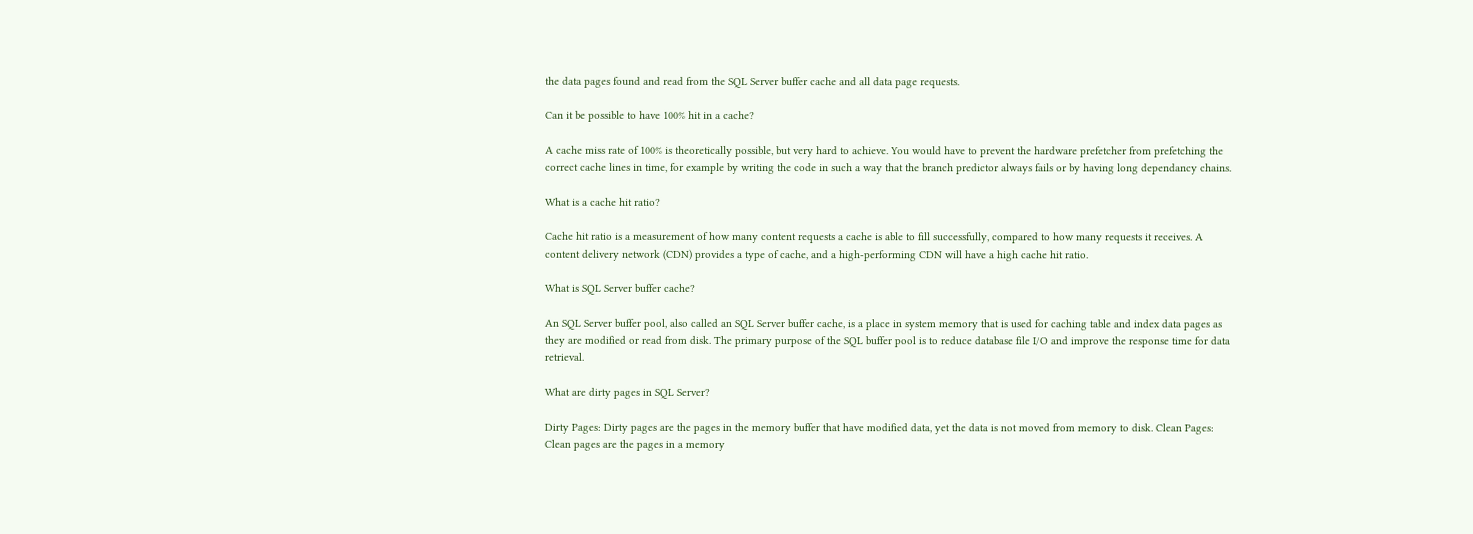the data pages found and read from the SQL Server buffer cache and all data page requests.

Can it be possible to have 100% hit in a cache?

A cache miss rate of 100% is theoretically possible, but very hard to achieve. You would have to prevent the hardware prefetcher from prefetching the correct cache lines in time, for example by writing the code in such a way that the branch predictor always fails or by having long dependancy chains.

What is a cache hit ratio?

Cache hit ratio is a measurement of how many content requests a cache is able to fill successfully, compared to how many requests it receives. A content delivery network (CDN) provides a type of cache, and a high-performing CDN will have a high cache hit ratio.

What is SQL Server buffer cache?

An SQL Server buffer pool, also called an SQL Server buffer cache, is a place in system memory that is used for caching table and index data pages as they are modified or read from disk. The primary purpose of the SQL buffer pool is to reduce database file I/O and improve the response time for data retrieval.

What are dirty pages in SQL Server?

Dirty Pages: Dirty pages are the pages in the memory buffer that have modified data, yet the data is not moved from memory to disk. Clean Pages: Clean pages are the pages in a memory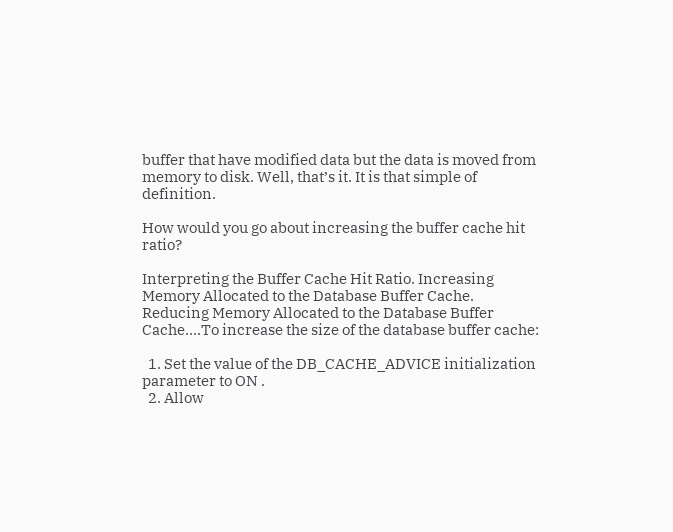buffer that have modified data but the data is moved from memory to disk. Well, that’s it. It is that simple of definition.

How would you go about increasing the buffer cache hit ratio?

Interpreting the Buffer Cache Hit Ratio. Increasing Memory Allocated to the Database Buffer Cache. Reducing Memory Allocated to the Database Buffer Cache….To increase the size of the database buffer cache:

  1. Set the value of the DB_CACHE_ADVICE initialization parameter to ON .
  2. Allow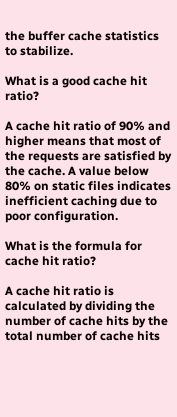the buffer cache statistics to stabilize.

What is a good cache hit ratio?

A cache hit ratio of 90% and higher means that most of the requests are satisfied by the cache. A value below 80% on static files indicates inefficient caching due to poor configuration.

What is the formula for cache hit ratio?

A cache hit ratio is calculated by dividing the number of cache hits by the total number of cache hits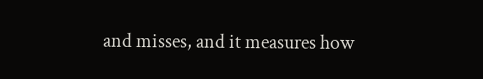and misses, and it measures how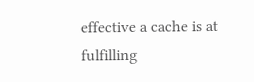effective a cache is at fulfilling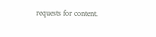requests for content.